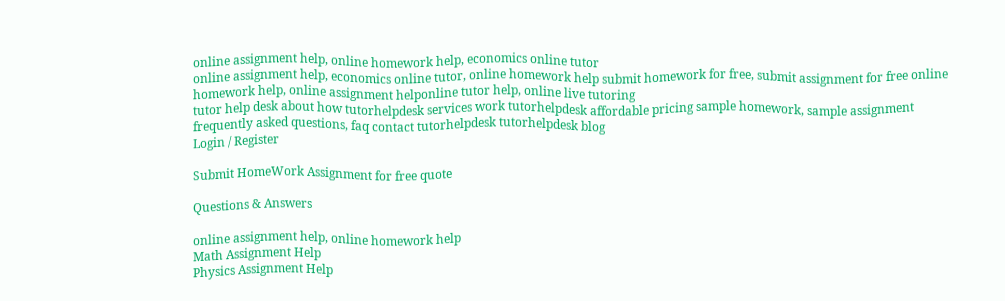online assignment help, online homework help, economics online tutor
online assignment help, economics online tutor, online homework help submit homework for free, submit assignment for free online homework help, online assignment helponline tutor help, online live tutoring
tutor help desk about how tutorhelpdesk services work tutorhelpdesk affordable pricing sample homework, sample assignment frequently asked questions, faq contact tutorhelpdesk tutorhelpdesk blog
Login / Register

Submit HomeWork Assignment for free quote

Questions & Answers

online assignment help, online homework help
Math Assignment Help
Physics Assignment Help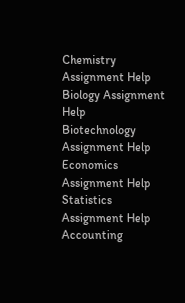Chemistry Assignment Help
Biology Assignment Help
Biotechnology Assignment Help
Economics Assignment Help
Statistics Assignment Help
Accounting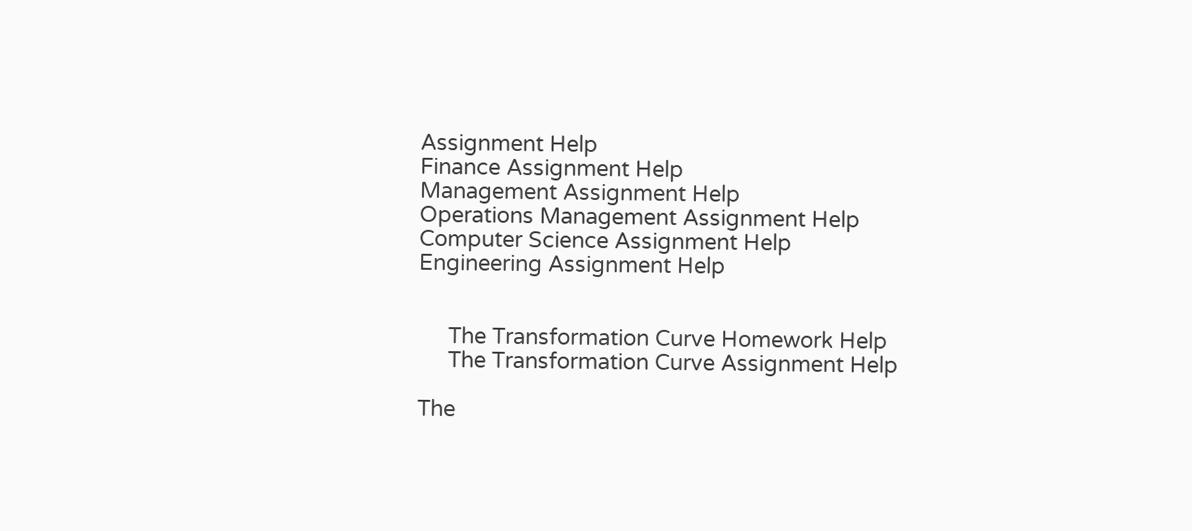Assignment Help
Finance Assignment Help
Management Assignment Help
Operations Management Assignment Help
Computer Science Assignment Help
Engineering Assignment Help


     The Transformation Curve Homework Help
     The Transformation Curve Assignment Help

The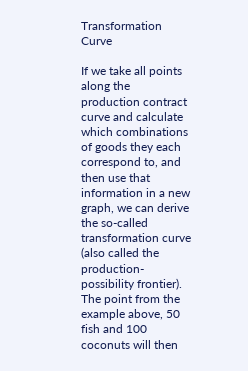Transformation Curve

If we take all points along the production contract curve and calculate which combinations of goods they each correspond to, and then use that information in a new graph, we can derive the so-called transformation curve (also called the production-possibility frontier). The point from the example above, 50 fish and 100 coconuts will then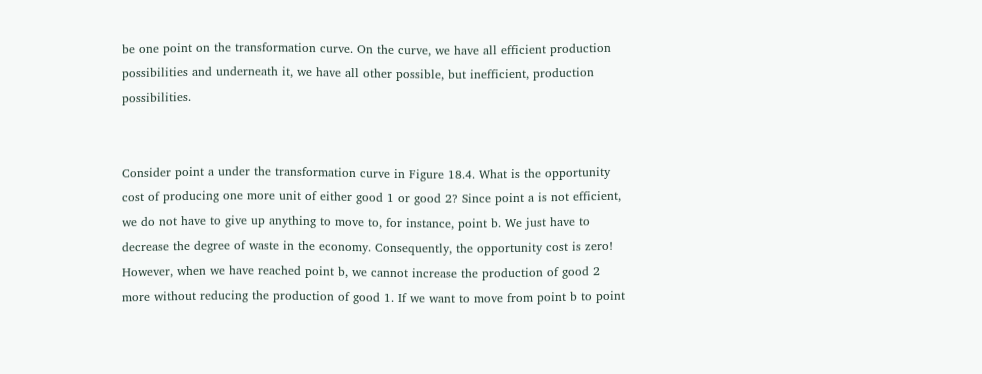be one point on the transformation curve. On the curve, we have all efficient production possibilities and underneath it, we have all other possible, but inefficient, production possibilities.


Consider point a under the transformation curve in Figure 18.4. What is the opportunity cost of producing one more unit of either good 1 or good 2? Since point a is not efficient, we do not have to give up anything to move to, for instance, point b. We just have to decrease the degree of waste in the economy. Consequently, the opportunity cost is zero! However, when we have reached point b, we cannot increase the production of good 2 more without reducing the production of good 1. If we want to move from point b to point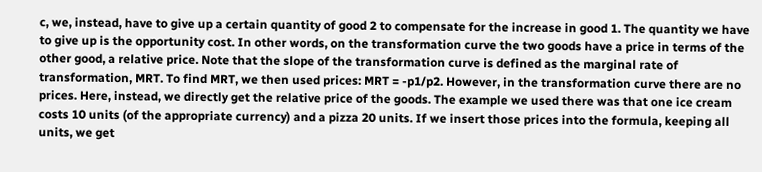c, we, instead, have to give up a certain quantity of good 2 to compensate for the increase in good 1. The quantity we have to give up is the opportunity cost. In other words, on the transformation curve the two goods have a price in terms of the other good, a relative price. Note that the slope of the transformation curve is defined as the marginal rate of transformation, MRT. To find MRT, we then used prices: MRT = -p1/p2. However, in the transformation curve there are no prices. Here, instead, we directly get the relative price of the goods. The example we used there was that one ice cream costs 10 units (of the appropriate currency) and a pizza 20 units. If we insert those prices into the formula, keeping all units, we get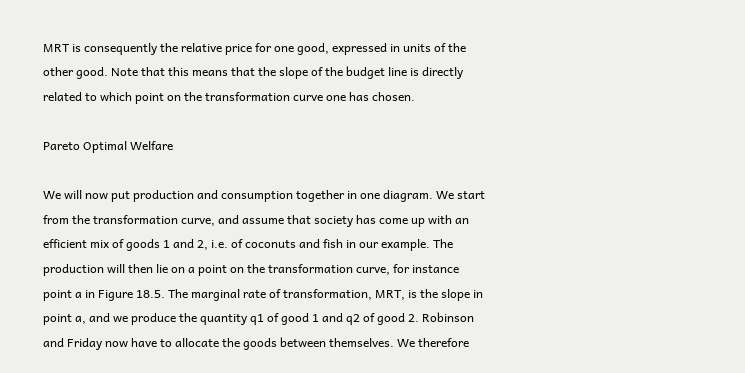MRT is consequently the relative price for one good, expressed in units of the other good. Note that this means that the slope of the budget line is directly related to which point on the transformation curve one has chosen.

Pareto Optimal Welfare

We will now put production and consumption together in one diagram. We start from the transformation curve, and assume that society has come up with an efficient mix of goods 1 and 2, i.e. of coconuts and fish in our example. The production will then lie on a point on the transformation curve, for instance point a in Figure 18.5. The marginal rate of transformation, MRT, is the slope in point a, and we produce the quantity q1 of good 1 and q2 of good 2. Robinson and Friday now have to allocate the goods between themselves. We therefore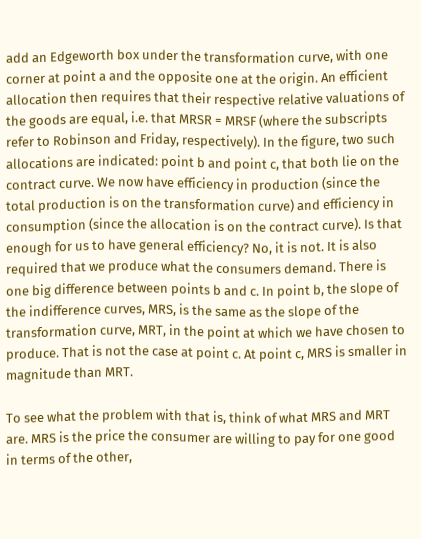add an Edgeworth box under the transformation curve, with one corner at point a and the opposite one at the origin. An efficient allocation then requires that their respective relative valuations of the goods are equal, i.e. that MRSR = MRSF (where the subscripts refer to Robinson and Friday, respectively). In the figure, two such allocations are indicated: point b and point c, that both lie on the contract curve. We now have efficiency in production (since the total production is on the transformation curve) and efficiency in consumption (since the allocation is on the contract curve). Is that enough for us to have general efficiency? No, it is not. It is also required that we produce what the consumers demand. There is one big difference between points b and c. In point b, the slope of the indifference curves, MRS, is the same as the slope of the transformation curve, MRT, in the point at which we have chosen to produce. That is not the case at point c. At point c, MRS is smaller in magnitude than MRT.

To see what the problem with that is, think of what MRS and MRT are. MRS is the price the consumer are willing to pay for one good in terms of the other,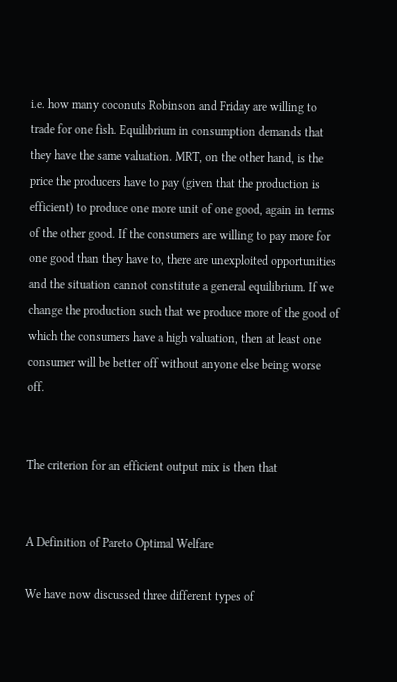i.e. how many coconuts Robinson and Friday are willing to trade for one fish. Equilibrium in consumption demands that they have the same valuation. MRT, on the other hand, is the price the producers have to pay (given that the production is efficient) to produce one more unit of one good, again in terms of the other good. If the consumers are willing to pay more for one good than they have to, there are unexploited opportunities and the situation cannot constitute a general equilibrium. If we change the production such that we produce more of the good of which the consumers have a high valuation, then at least one consumer will be better off without anyone else being worse off.


The criterion for an efficient output mix is then that


A Definition of Pareto Optimal Welfare

We have now discussed three different types of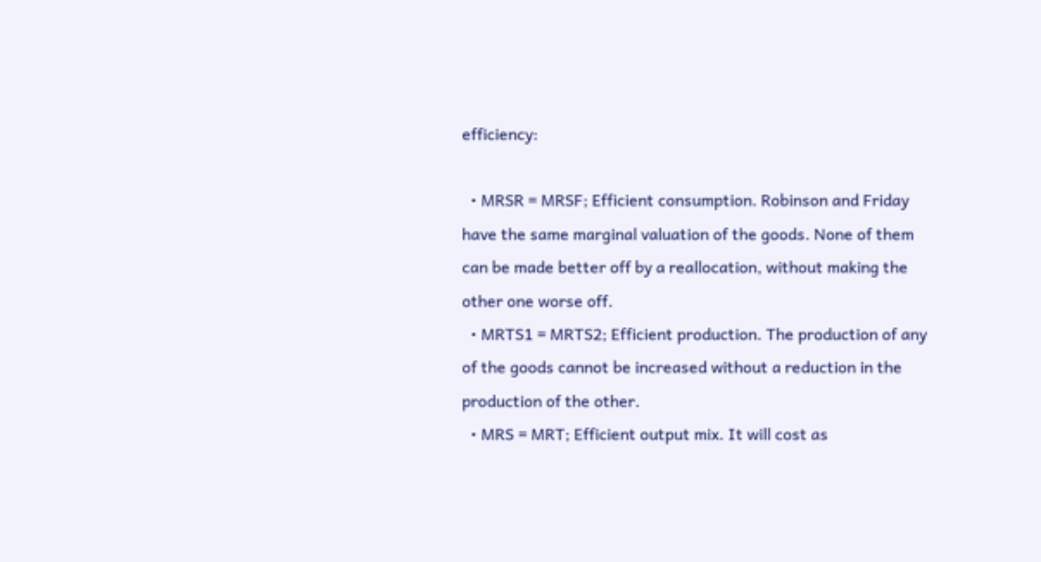efficiency:

  • MRSR = MRSF; Efficient consumption. Robinson and Friday have the same marginal valuation of the goods. None of them can be made better off by a reallocation, without making the other one worse off.
  • MRTS1 = MRTS2; Efficient production. The production of any of the goods cannot be increased without a reduction in the production of the other.
  • MRS = MRT; Efficient output mix. It will cost as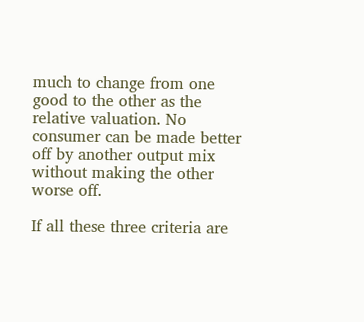much to change from one good to the other as the relative valuation. No consumer can be made better off by another output mix without making the other worse off.

If all these three criteria are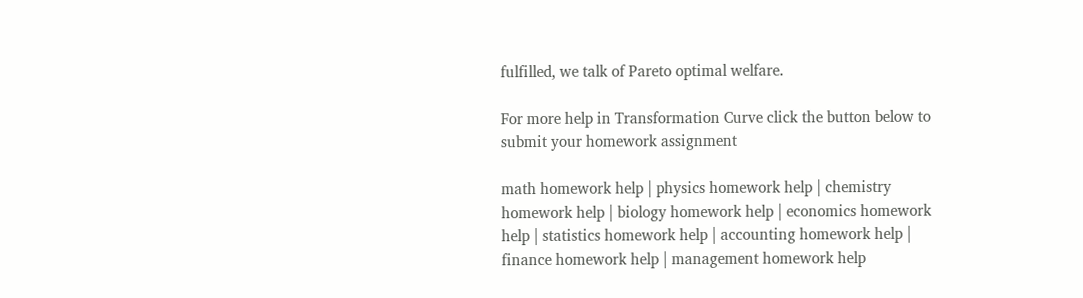fulfilled, we talk of Pareto optimal welfare.

For more help in Transformation Curve click the button below to submit your homework assignment

math homework help | physics homework help | chemistry homework help | biology homework help | economics homework help | statistics homework help | accounting homework help | finance homework help | management homework help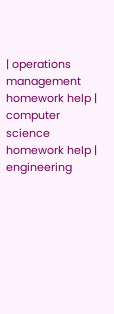| operations management homework help | computer science homework help | engineering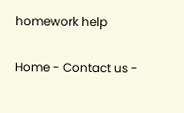homework help

Home - Contact us -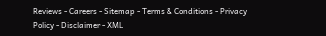Reviews - Careers - Sitemap - Terms & Conditions - Privacy Policy - Disclaimer - XML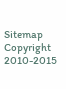Sitemap
Copyright 2010-2015